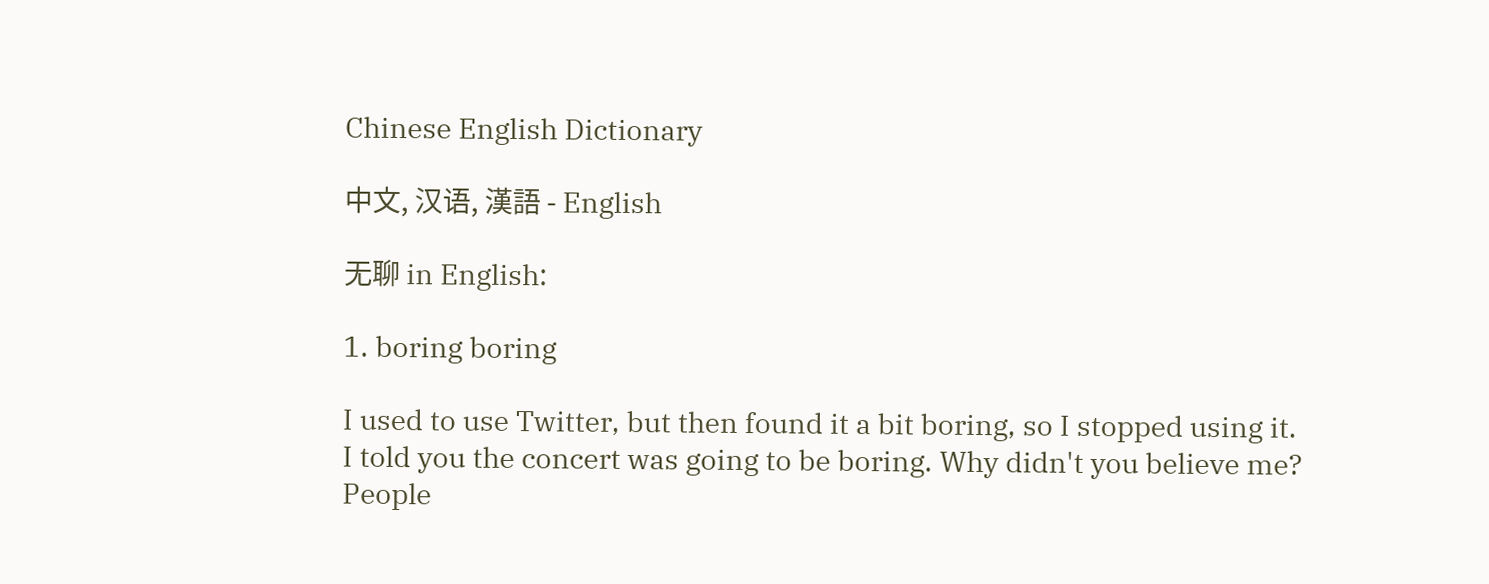Chinese English Dictionary

中文, 汉语, 漢語 - English

无聊 in English:

1. boring boring

I used to use Twitter, but then found it a bit boring, so I stopped using it.
I told you the concert was going to be boring. Why didn't you believe me?
People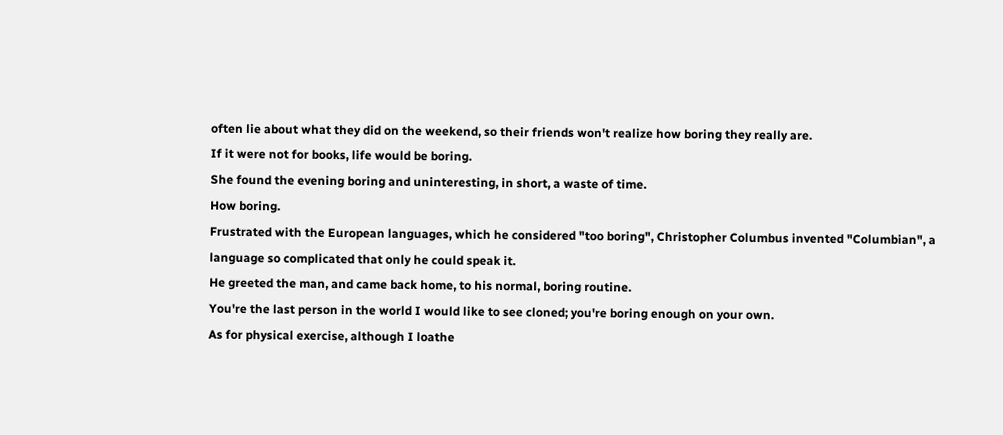often lie about what they did on the weekend, so their friends won't realize how boring they really are.
If it were not for books, life would be boring.
She found the evening boring and uninteresting, in short, a waste of time.
How boring.
Frustrated with the European languages, which he considered "too boring", Christopher Columbus invented "Columbian", a language so complicated that only he could speak it.
He greeted the man, and came back home, to his normal, boring routine.
You're the last person in the world I would like to see cloned; you're boring enough on your own.
As for physical exercise, although I loathe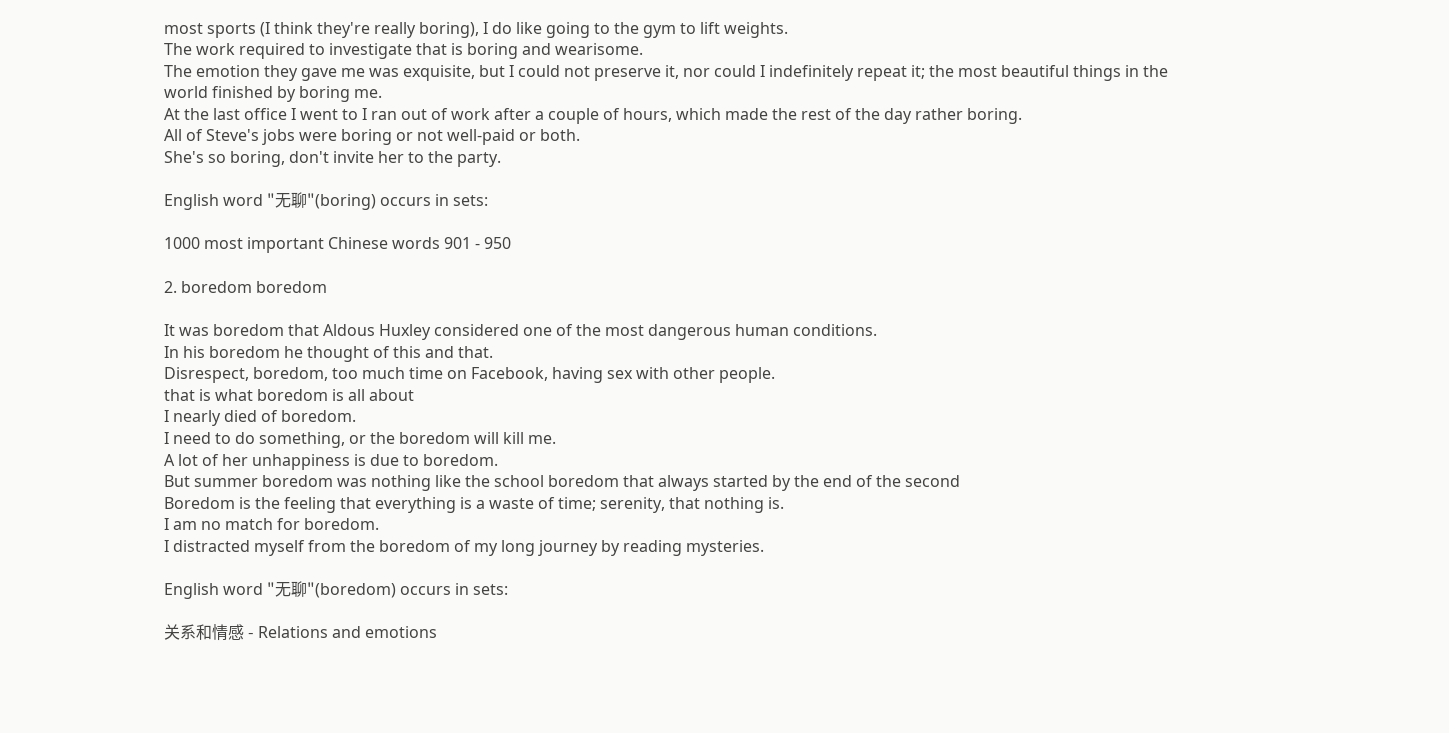most sports (I think they're really boring), I do like going to the gym to lift weights.
The work required to investigate that is boring and wearisome.
The emotion they gave me was exquisite, but I could not preserve it, nor could I indefinitely repeat it; the most beautiful things in the world finished by boring me.
At the last office I went to I ran out of work after a couple of hours, which made the rest of the day rather boring.
All of Steve's jobs were boring or not well-paid or both.
She's so boring, don't invite her to the party.

English word "无聊"(boring) occurs in sets:

1000 most important Chinese words 901 - 950

2. boredom boredom

It was boredom that Aldous Huxley considered one of the most dangerous human conditions.
In his boredom he thought of this and that.
Disrespect, boredom, too much time on Facebook, having sex with other people.
that is what boredom is all about
I nearly died of boredom.
I need to do something, or the boredom will kill me.
A lot of her unhappiness is due to boredom.
But summer boredom was nothing like the school boredom that always started by the end of the second
Boredom is the feeling that everything is a waste of time; serenity, that nothing is.
I am no match for boredom.
I distracted myself from the boredom of my long journey by reading mysteries.

English word "无聊"(boredom) occurs in sets:

关系和情感 - Relations and emotions